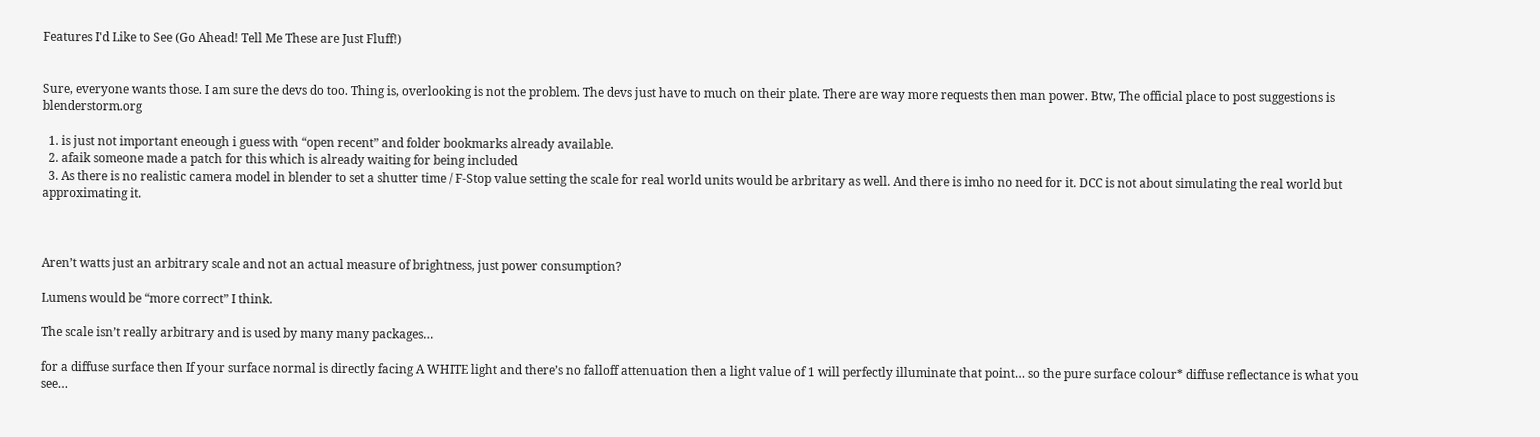Features I'd Like to See (Go Ahead! Tell Me These are Just Fluff!)


Sure, everyone wants those. I am sure the devs do too. Thing is, overlooking is not the problem. The devs just have to much on their plate. There are way more requests then man power. Btw, The official place to post suggestions is blenderstorm.org

  1. is just not important eneough i guess with “open recent” and folder bookmarks already available.
  2. afaik someone made a patch for this which is already waiting for being included
  3. As there is no realistic camera model in blender to set a shutter time / F-Stop value setting the scale for real world units would be arbritary as well. And there is imho no need for it. DCC is not about simulating the real world but approximating it.



Aren’t watts just an arbitrary scale and not an actual measure of brightness, just power consumption?

Lumens would be “more correct” I think.

The scale isn’t really arbitrary and is used by many many packages…

for a diffuse surface then If your surface normal is directly facing A WHITE light and there’s no falloff attenuation then a light value of 1 will perfectly illuminate that point… so the pure surface colour* diffuse reflectance is what you see…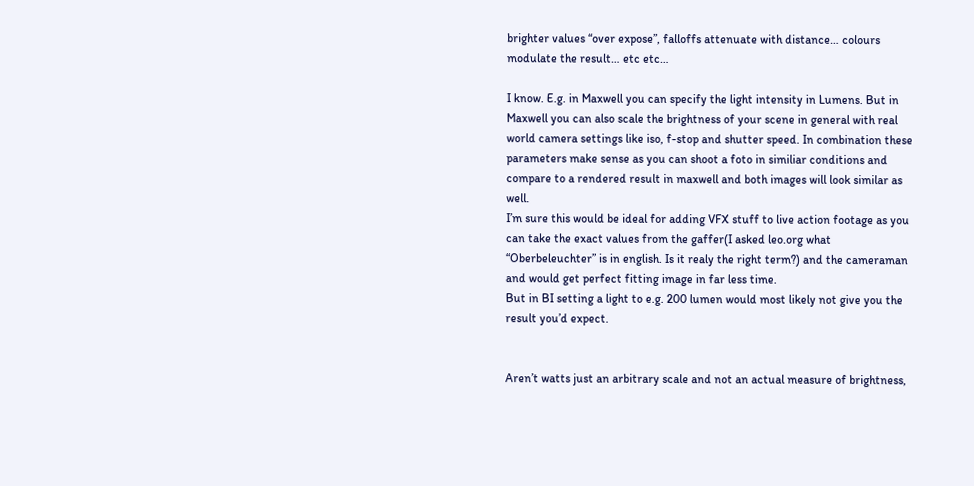brighter values “over expose”, falloffs attenuate with distance… colours modulate the result… etc etc…

I know. E.g. in Maxwell you can specify the light intensity in Lumens. But in Maxwell you can also scale the brightness of your scene in general with real world camera settings like iso, f-stop and shutter speed. In combination these parameters make sense as you can shoot a foto in similiar conditions and compare to a rendered result in maxwell and both images will look similar as well.
I’m sure this would be ideal for adding VFX stuff to live action footage as you can take the exact values from the gaffer(I asked leo.org what “Oberbeleuchter” is in english. Is it realy the right term?) and the cameraman and would get perfect fitting image in far less time.
But in BI setting a light to e.g. 200 lumen would most likely not give you the result you’d expect.


Aren’t watts just an arbitrary scale and not an actual measure of brightness,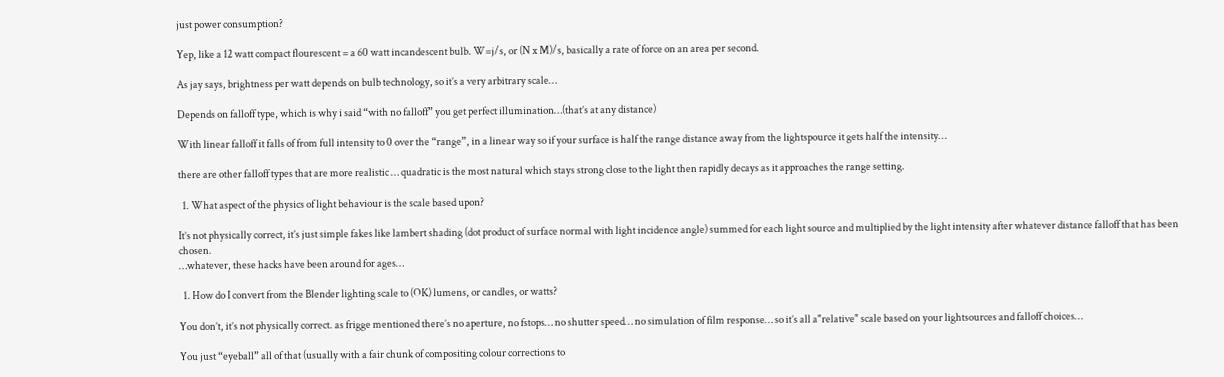just power consumption?

Yep, like a 12 watt compact flourescent = a 60 watt incandescent bulb. W=j/s, or (N x M)/s, basically a rate of force on an area per second.

As jay says, brightness per watt depends on bulb technology, so it’s a very arbitrary scale…

Depends on falloff type, which is why i said “with no falloff” you get perfect illumination…(that’s at any distance)

With linear falloff it falls of from full intensity to 0 over the “range”, in a linear way so if your surface is half the range distance away from the lightspource it gets half the intensity…

there are other falloff types that are more realistic … quadratic is the most natural which stays strong close to the light then rapidly decays as it approaches the range setting.

  1. What aspect of the physics of light behaviour is the scale based upon?

It’s not physically correct, it’s just simple fakes like lambert shading (dot product of surface normal with light incidence angle) summed for each light source and multiplied by the light intensity after whatever distance falloff that has been chosen.
…whatever, these hacks have been around for ages…

  1. How do I convert from the Blender lighting scale to (OK) lumens, or candles, or watts?

You don’t, it’s not physically correct. as frigge mentioned there’s no aperture, no fstops… no shutter speed… no simulation of film response… so it’s all a"relative" scale based on your lightsources and falloff choices…

You just “eyeball” all of that (usually with a fair chunk of compositing colour corrections to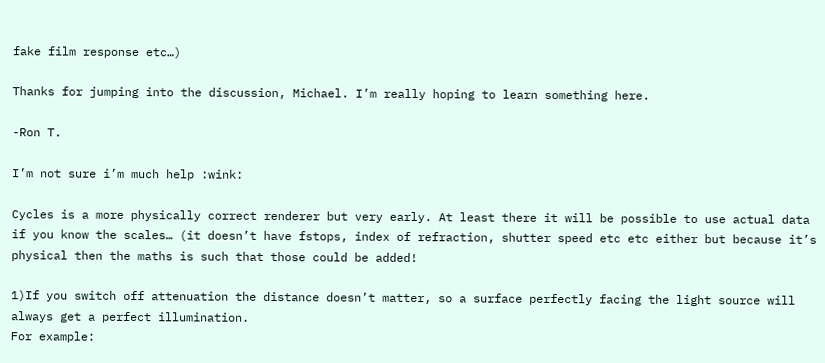fake film response etc…)

Thanks for jumping into the discussion, Michael. I’m really hoping to learn something here.

-Ron T.

I’m not sure i’m much help :wink:

Cycles is a more physically correct renderer but very early. At least there it will be possible to use actual data if you know the scales… (it doesn’t have fstops, index of refraction, shutter speed etc etc either but because it’s physical then the maths is such that those could be added!

1)If you switch off attenuation the distance doesn’t matter, so a surface perfectly facing the light source will always get a perfect illumination.
For example: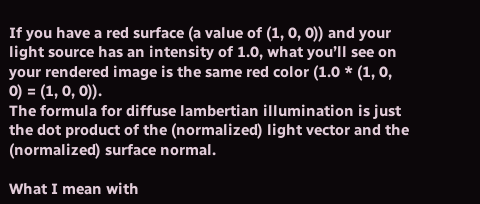If you have a red surface (a value of (1, 0, 0)) and your light source has an intensity of 1.0, what you’ll see on your rendered image is the same red color (1.0 * (1, 0, 0) = (1, 0, 0)).
The formula for diffuse lambertian illumination is just the dot product of the (normalized) light vector and the (normalized) surface normal.

What I mean with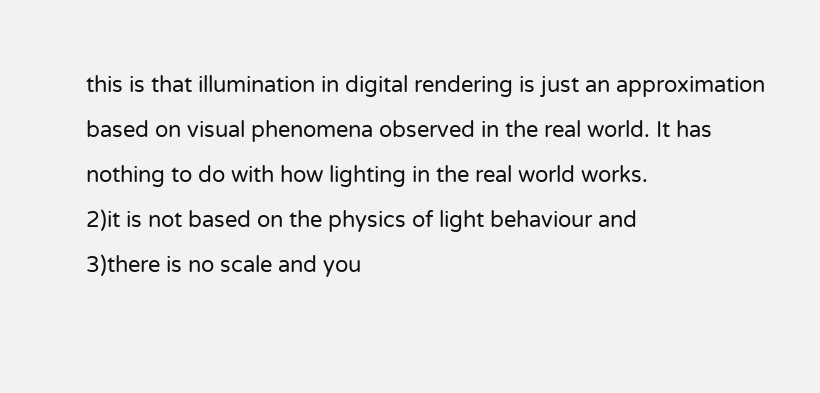this is that illumination in digital rendering is just an approximation based on visual phenomena observed in the real world. It has nothing to do with how lighting in the real world works.
2)it is not based on the physics of light behaviour and
3)there is no scale and you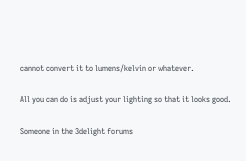cannot convert it to lumens/kelvin or whatever.

All you can do is adjust your lighting so that it looks good.

Someone in the 3delight forums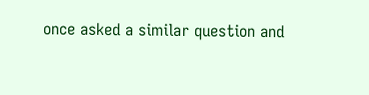once asked a similar question and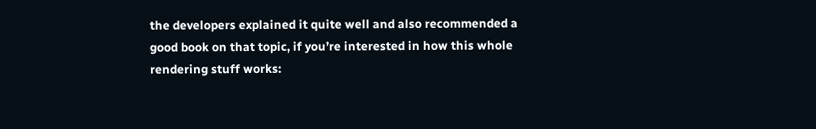the developers explained it quite well and also recommended a good book on that topic, if you’re interested in how this whole rendering stuff works: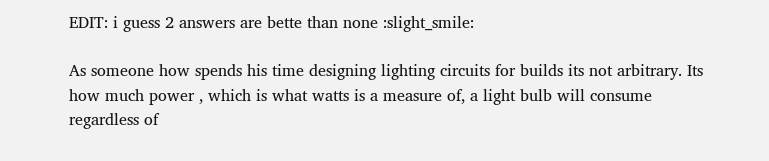EDIT: i guess 2 answers are bette than none :slight_smile:

As someone how spends his time designing lighting circuits for builds its not arbitrary. Its how much power , which is what watts is a measure of, a light bulb will consume regardless of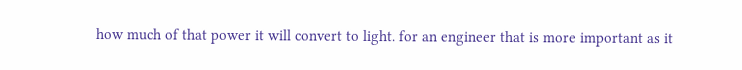how much of that power it will convert to light. for an engineer that is more important as it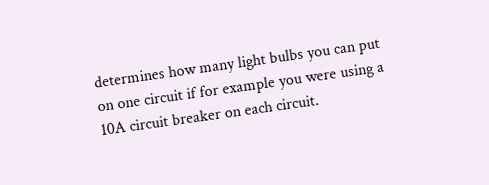determines how many light bulbs you can put on one circuit if for example you were using a 10A circuit breaker on each circuit.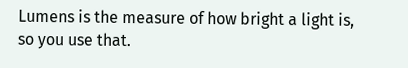Lumens is the measure of how bright a light is, so you use that.